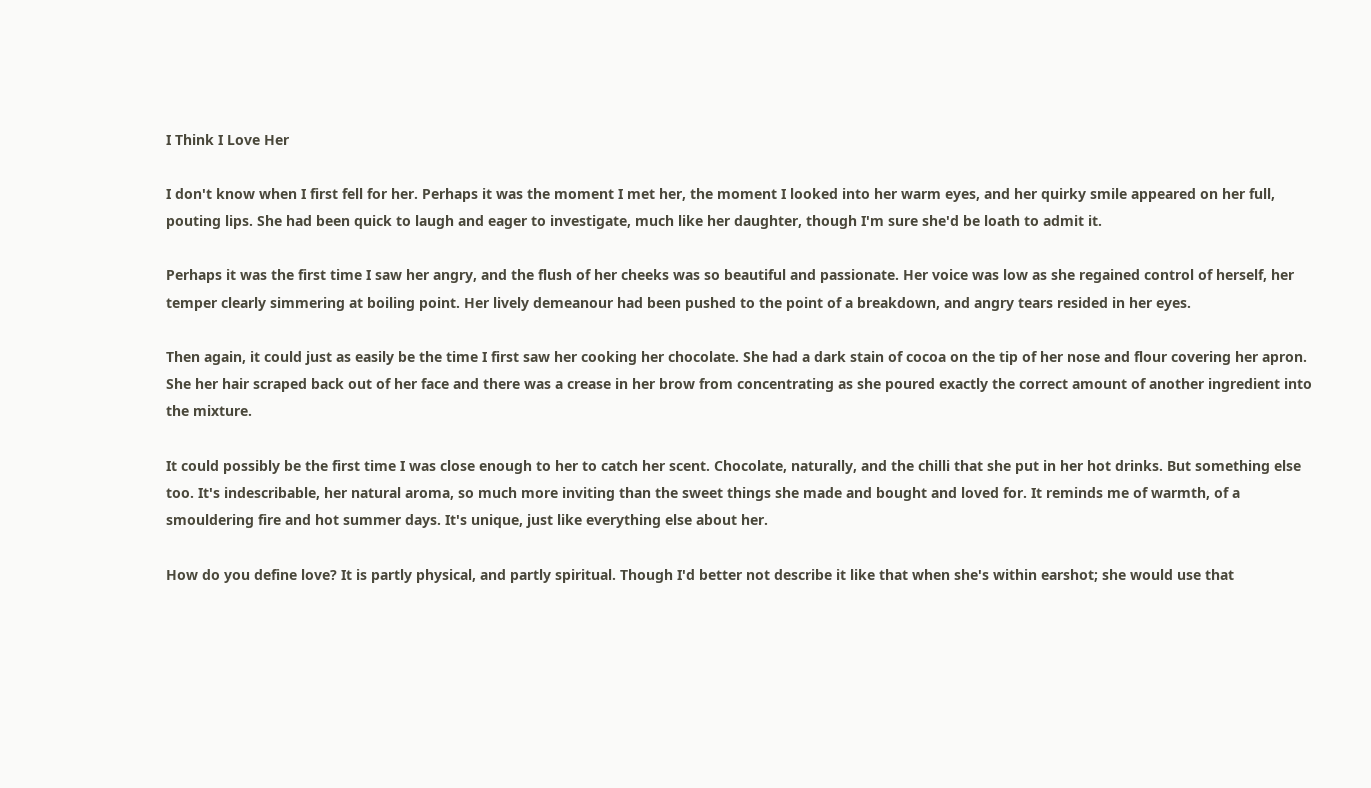I Think I Love Her

I don't know when I first fell for her. Perhaps it was the moment I met her, the moment I looked into her warm eyes, and her quirky smile appeared on her full, pouting lips. She had been quick to laugh and eager to investigate, much like her daughter, though I'm sure she'd be loath to admit it.

Perhaps it was the first time I saw her angry, and the flush of her cheeks was so beautiful and passionate. Her voice was low as she regained control of herself, her temper clearly simmering at boiling point. Her lively demeanour had been pushed to the point of a breakdown, and angry tears resided in her eyes.

Then again, it could just as easily be the time I first saw her cooking her chocolate. She had a dark stain of cocoa on the tip of her nose and flour covering her apron. She her hair scraped back out of her face and there was a crease in her brow from concentrating as she poured exactly the correct amount of another ingredient into the mixture.

It could possibly be the first time I was close enough to her to catch her scent. Chocolate, naturally, and the chilli that she put in her hot drinks. But something else too. It's indescribable, her natural aroma, so much more inviting than the sweet things she made and bought and loved for. It reminds me of warmth, of a smouldering fire and hot summer days. It's unique, just like everything else about her.

How do you define love? It is partly physical, and partly spiritual. Though I'd better not describe it like that when she's within earshot; she would use that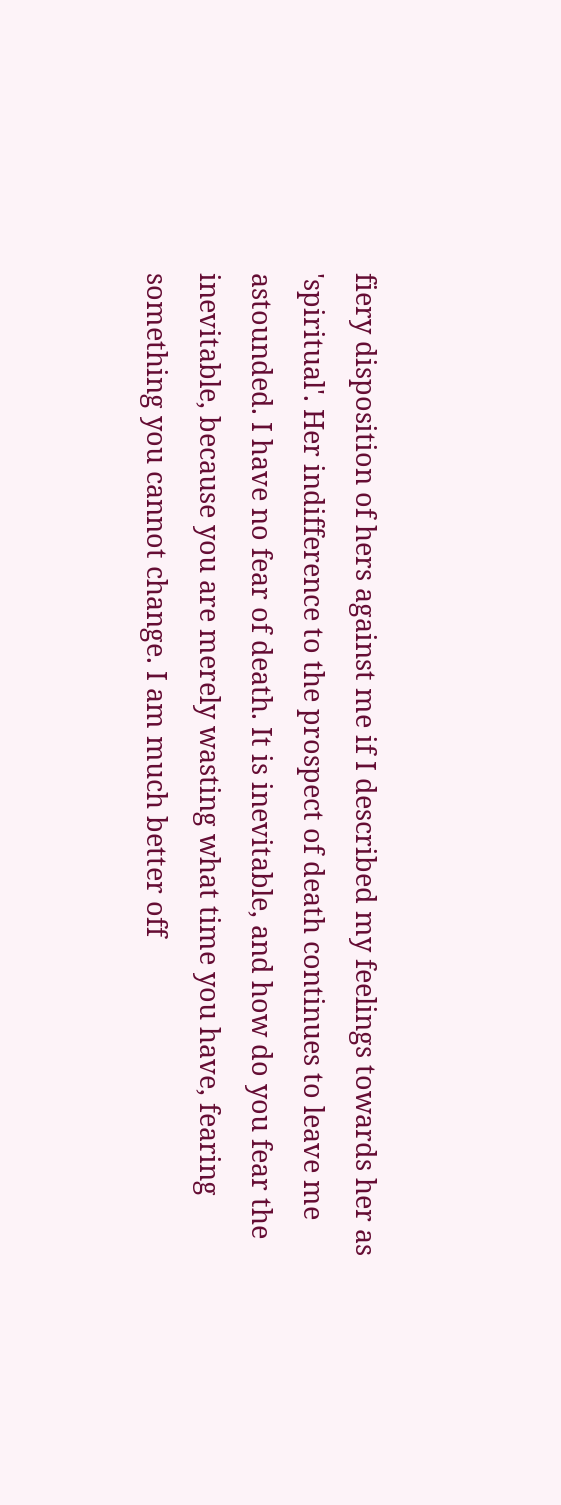fiery disposition of hers against me if I described my feelings towards her as 'spiritual'. Her indifference to the prospect of death continues to leave me astounded. I have no fear of death. It is inevitable, and how do you fear the inevitable, because you are merely wasting what time you have, fearing something you cannot change. I am much better off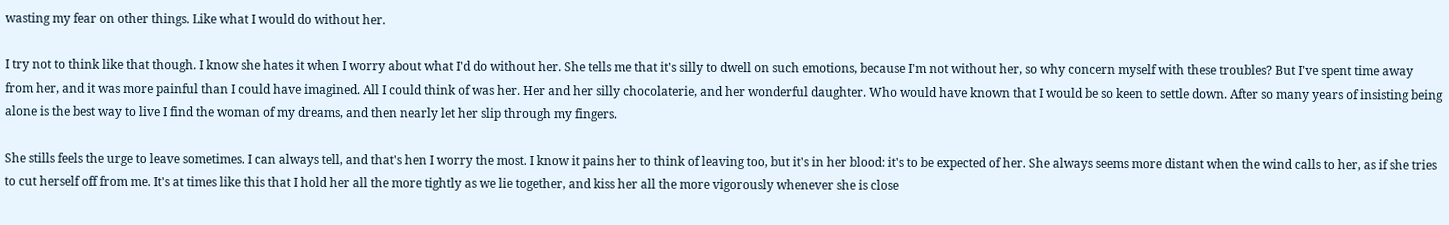wasting my fear on other things. Like what I would do without her.

I try not to think like that though. I know she hates it when I worry about what I'd do without her. She tells me that it's silly to dwell on such emotions, because I'm not without her, so why concern myself with these troubles? But I've spent time away from her, and it was more painful than I could have imagined. All I could think of was her. Her and her silly chocolaterie, and her wonderful daughter. Who would have known that I would be so keen to settle down. After so many years of insisting being alone is the best way to live I find the woman of my dreams, and then nearly let her slip through my fingers.

She stills feels the urge to leave sometimes. I can always tell, and that's hen I worry the most. I know it pains her to think of leaving too, but it's in her blood: it's to be expected of her. She always seems more distant when the wind calls to her, as if she tries to cut herself off from me. It's at times like this that I hold her all the more tightly as we lie together, and kiss her all the more vigorously whenever she is close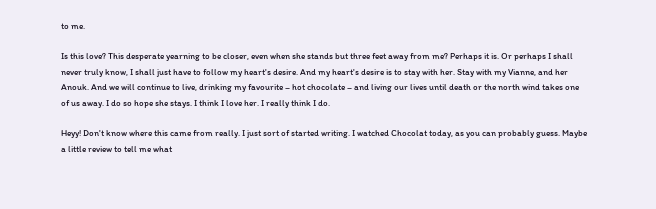to me.

Is this love? This desperate yearning to be closer, even when she stands but three feet away from me? Perhaps it is. Or perhaps I shall never truly know, I shall just have to follow my heart's desire. And my heart's desire is to stay with her. Stay with my Vianne, and her Anouk. And we will continue to live, drinking my favourite – hot chocolate – and living our lives until death or the north wind takes one of us away. I do so hope she stays. I think I love her. I really think I do.

Heyy! Don't know where this came from really. I just sort of started writing. I watched Chocolat today, as you can probably guess. Maybe a little review to tell me what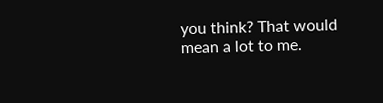you think? That would mean a lot to me.